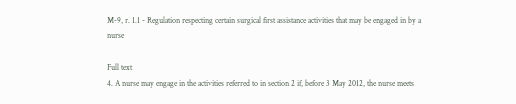M-9, r. 1.1 - Regulation respecting certain surgical first assistance activities that may be engaged in by a nurse

Full text
4. A nurse may engage in the activities referred to in section 2 if, before 3 May 2012, the nurse meets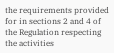the requirements provided for in sections 2 and 4 of the Regulation respecting the activities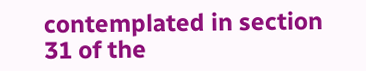contemplated in section 31 of the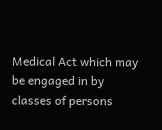Medical Act which may be engaged in by classes of persons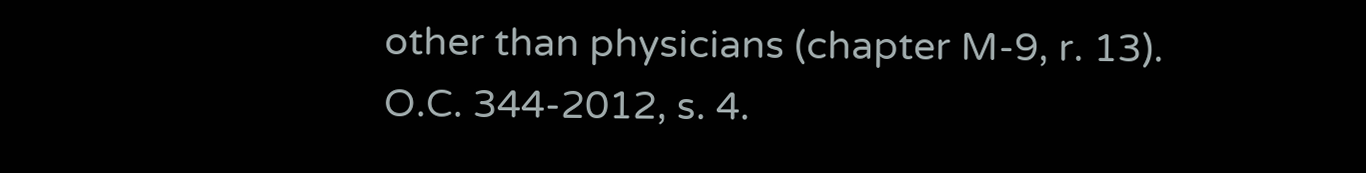other than physicians (chapter M-9, r. 13).
O.C. 344-2012, s. 4.